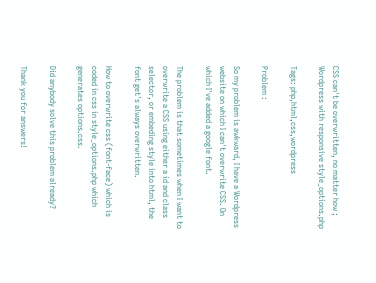CSS can't be overwritten, no matter how ; Wordpress with responsive style_options.php

Tags: php,html,css,wordpress

Problem :

So my problem is awkward, I have a Wordpress website on which I can't overwrite CSS. On which I've added a google font.

The problem is that sometimes when I want to overwrite a CSS using either a id and class selector, or embeding style into html, the font get's always overwritten.

How to overwrite css (font-face) which is coded in css in style_options.php which generates options.css.

Did anybody solve this problem already?

Thank you for answers!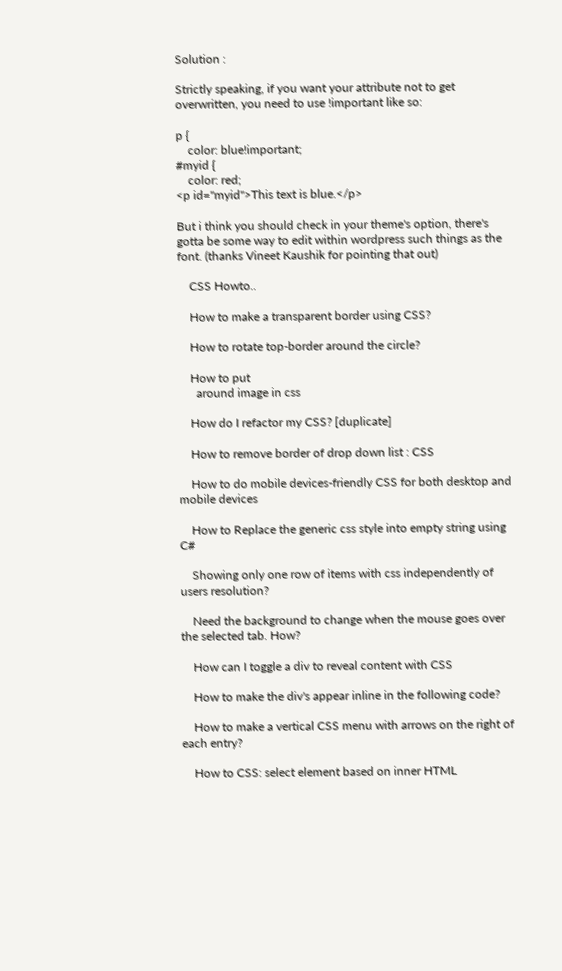Solution :

Strictly speaking, if you want your attribute not to get overwritten, you need to use !important like so:

p {
    color: blue!important;
#myid {
    color: red;
<p id="myid">This text is blue.</p>

But i think you should check in your theme's option, there's gotta be some way to edit within wordpress such things as the font. (thanks Vineet Kaushik for pointing that out)

    CSS Howto..

    How to make a transparent border using CSS?

    How to rotate top-border around the circle?

    How to put
      around image in css

    How do I refactor my CSS? [duplicate]

    How to remove border of drop down list : CSS

    How to do mobile devices-friendly CSS for both desktop and mobile devices

    How to Replace the generic css style into empty string using C#

    Showing only one row of items with css independently of users resolution?

    Need the background to change when the mouse goes over the selected tab. How?

    How can I toggle a div to reveal content with CSS

    How to make the div's appear inline in the following code?

    How to make a vertical CSS menu with arrows on the right of each entry?

    How to CSS: select element based on inner HTML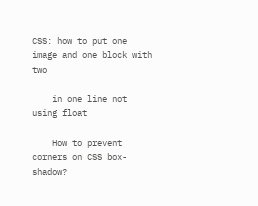CSS: how to put one image and one block with two

    in one line not using float

    How to prevent corners on CSS box-shadow?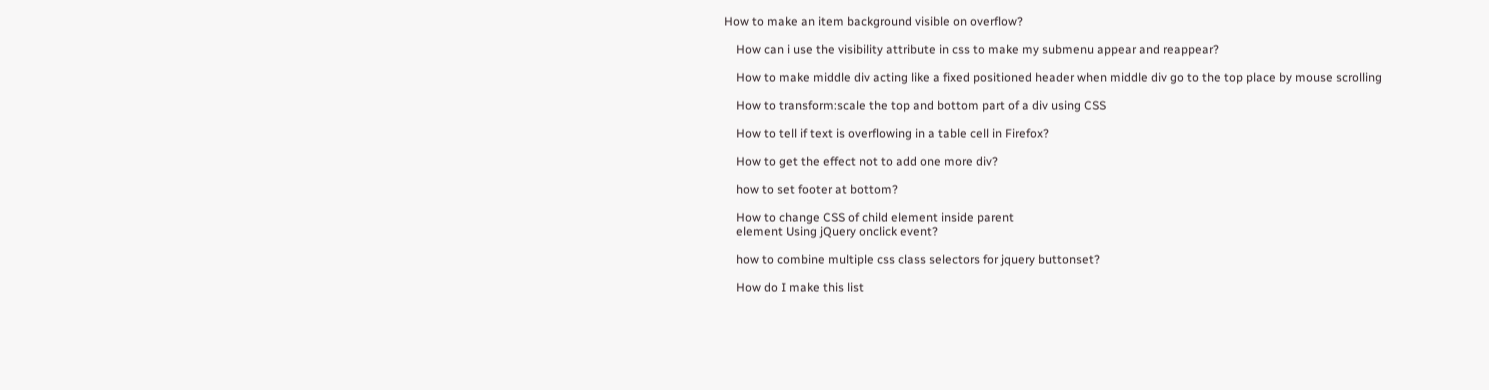How to make an item background visible on overflow?

    How can i use the visibility attribute in css to make my submenu appear and reappear?

    How to make middle div acting like a fixed positioned header when middle div go to the top place by mouse scrolling

    How to transform:scale the top and bottom part of a div using CSS

    How to tell if text is overflowing in a table cell in Firefox?

    How to get the effect not to add one more div?

    how to set footer at bottom?

    How to change CSS of child element inside parent
    element Using jQuery onclick event?

    how to combine multiple css class selectors for jquery buttonset?

    How do I make this list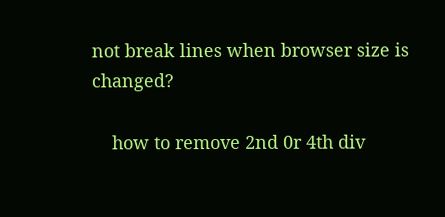not break lines when browser size is changed?

    how to remove 2nd 0r 4th div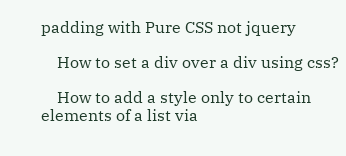padding with Pure CSS not jquery

    How to set a div over a div using css?

    How to add a style only to certain elements of a list via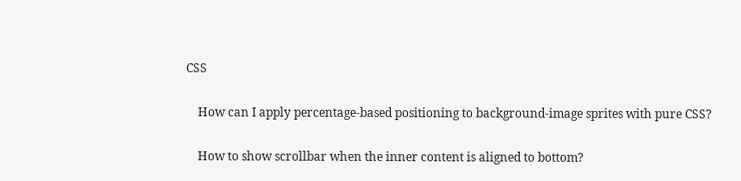CSS

    How can I apply percentage-based positioning to background-image sprites with pure CSS?

    How to show scrollbar when the inner content is aligned to bottom?